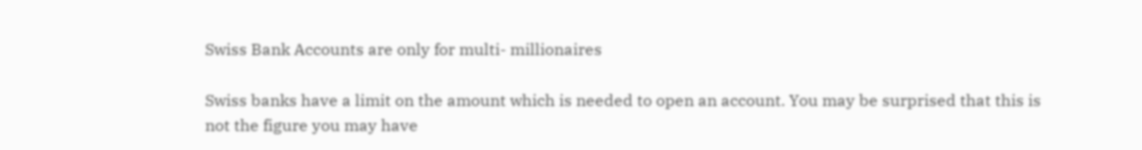Swiss Bank Accounts are only for multi- millionaires

Swiss banks have a limit on the amount which is needed to open an account. You may be surprised that this is not the figure you may have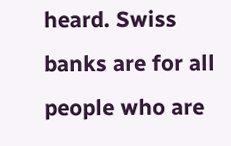heard. Swiss banks are for all people who are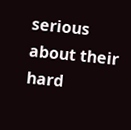serious about their hard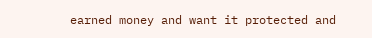earned money and want it protected and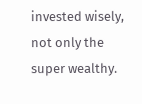invested wisely, not only the super wealthy.